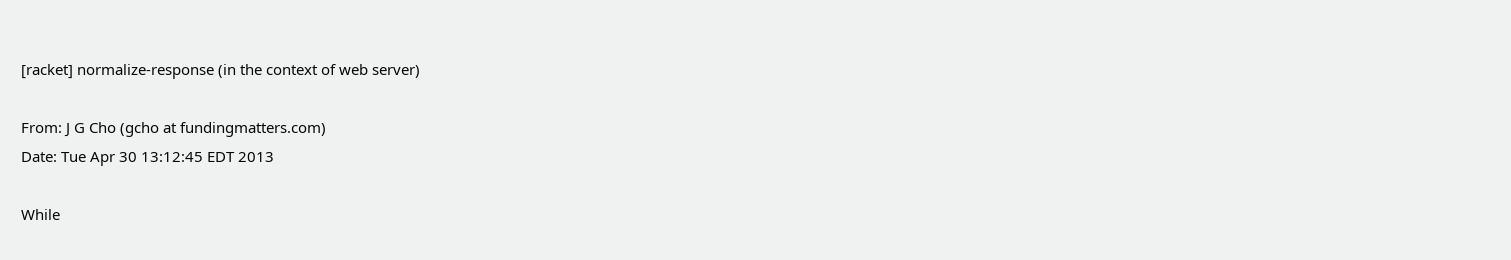[racket] normalize-response (in the context of web server)

From: J G Cho (gcho at fundingmatters.com)
Date: Tue Apr 30 13:12:45 EDT 2013

While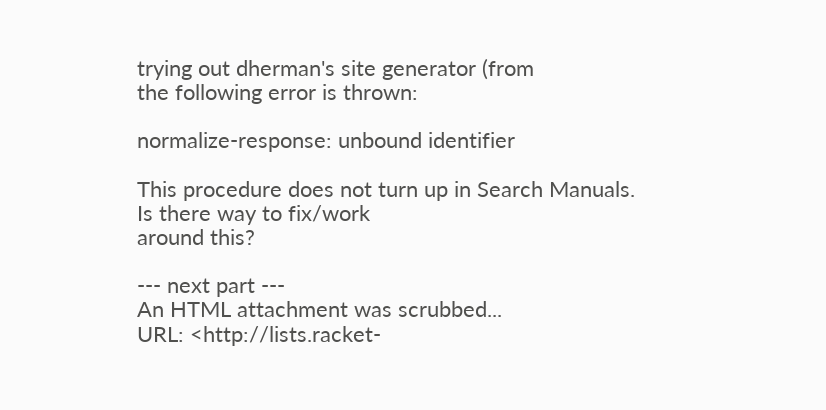trying out dherman's site generator (from
the following error is thrown:

normalize-response: unbound identifier

This procedure does not turn up in Search Manuals. Is there way to fix/work
around this?

--- next part ---
An HTML attachment was scrubbed...
URL: <http://lists.racket-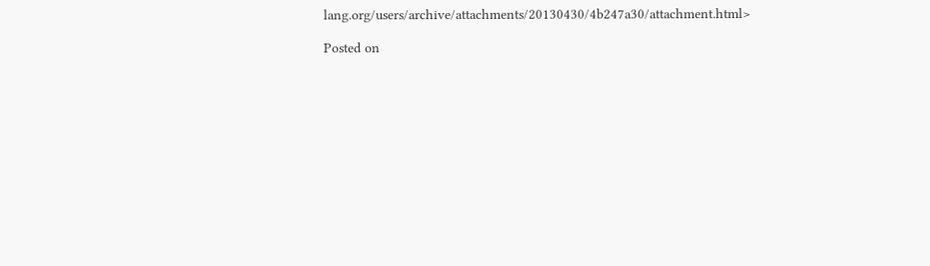lang.org/users/archive/attachments/20130430/4b247a30/attachment.html>

Posted on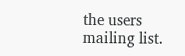the users mailing list.